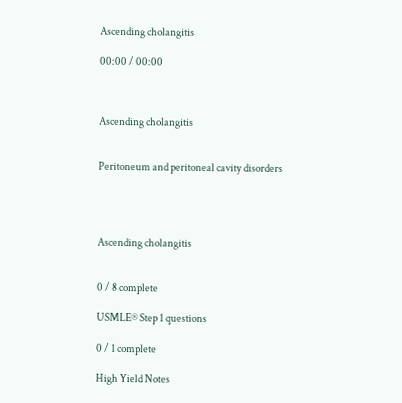Ascending cholangitis

00:00 / 00:00



Ascending cholangitis


Peritoneum and peritoneal cavity disorders




Ascending cholangitis


0 / 8 complete

USMLE® Step 1 questions

0 / 1 complete

High Yield Notes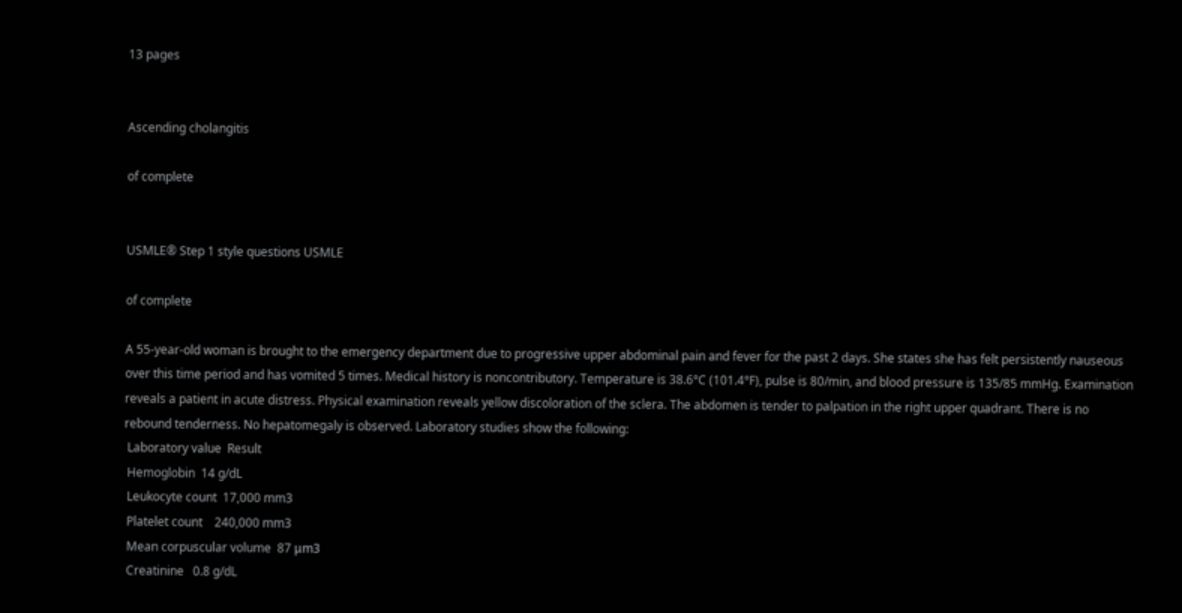13 pages


Ascending cholangitis

of complete


USMLE® Step 1 style questions USMLE

of complete

A 55-year-old woman is brought to the emergency department due to progressive upper abdominal pain and fever for the past 2 days. She states she has felt persistently nauseous over this time period and has vomited 5 times. Medical history is noncontributory. Temperature is 38.6°C (101.4°F), pulse is 80/min, and blood pressure is 135/85 mmHg. Examination reveals a patient in acute distress. Physical examination reveals yellow discoloration of the sclera. The abdomen is tender to palpation in the right upper quadrant. There is no rebound tenderness. No hepatomegaly is observed. Laboratory studies show the following:
 Laboratory value  Result
 Hemoglobin  14 g/dL
 Leukocyte count  17,000 mm3
 Platelet count    240,000 mm3
 Mean corpuscular volume  87 μm3
 Creatinine   0.8 g/dL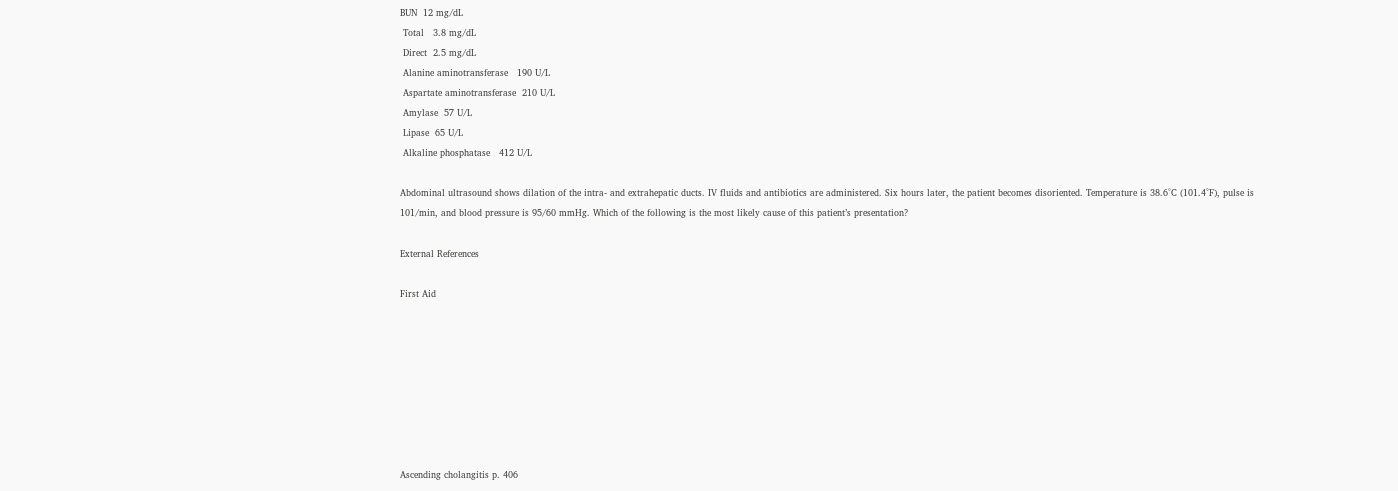BUN  12 mg/dL
 Total   3.8 mg/dL
 Direct  2.5 mg/dL
 Alanine aminotransferase   190 U/L
 Aspartate aminotransferase  210 U/L
 Amylase  57 U/L
 Lipase  65 U/L
 Alkaline phosphatase   412 U/L

Abdominal ultrasound shows dilation of the intra- and extrahepatic ducts. IV fluids and antibiotics are administered. Six hours later, the patient becomes disoriented. Temperature is 38.6°C (101.4°F), pulse is 101/min, and blood pressure is 95/60 mmHg. Which of the following is the most likely cause of this patient’s presentation?

External References

First Aid








Ascending cholangitis p. 406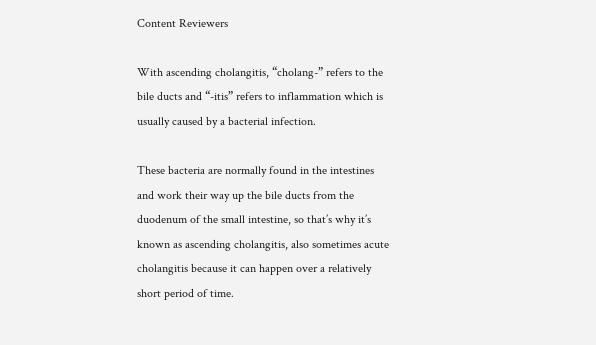Content Reviewers

With ascending cholangitis, “cholang-” refers to the bile ducts and “-itis” refers to inflammation which is usually caused by a bacterial infection.

These bacteria are normally found in the intestines and work their way up the bile ducts from the duodenum of the small intestine, so that’s why it’s known as ascending cholangitis, also sometimes acute cholangitis because it can happen over a relatively short period of time.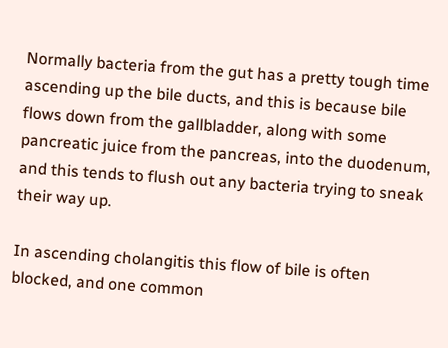Normally bacteria from the gut has a pretty tough time ascending up the bile ducts, and this is because bile flows down from the gallbladder, along with some pancreatic juice from the pancreas, into the duodenum, and this tends to flush out any bacteria trying to sneak their way up.

In ascending cholangitis this flow of bile is often blocked, and one common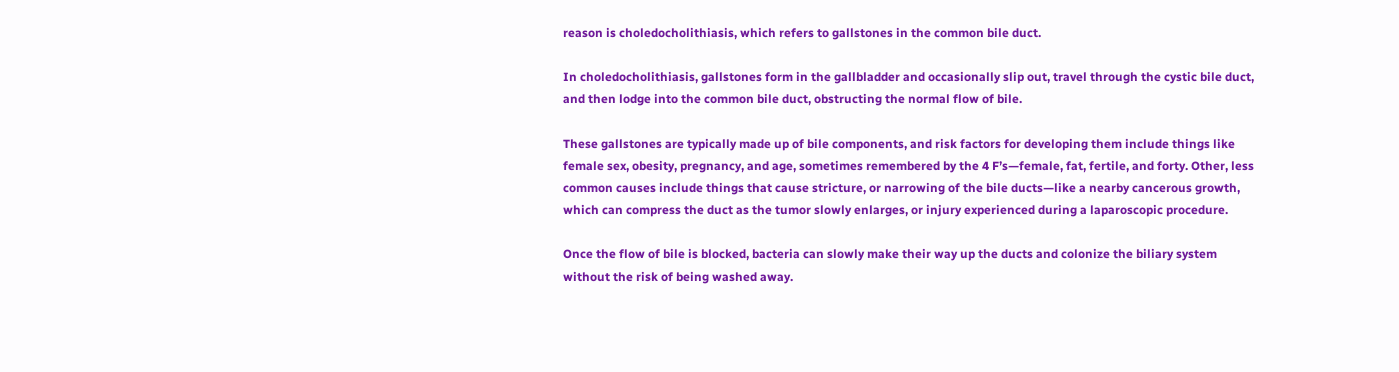reason is choledocholithiasis, which refers to gallstones in the common bile duct.

In choledocholithiasis, gallstones form in the gallbladder and occasionally slip out, travel through the cystic bile duct, and then lodge into the common bile duct, obstructing the normal flow of bile.

These gallstones are typically made up of bile components, and risk factors for developing them include things like female sex, obesity, pregnancy, and age, sometimes remembered by the 4 F’s—female, fat, fertile, and forty. Other, less common causes include things that cause stricture, or narrowing of the bile ducts—like a nearby cancerous growth, which can compress the duct as the tumor slowly enlarges, or injury experienced during a laparoscopic procedure.

Once the flow of bile is blocked, bacteria can slowly make their way up the ducts and colonize the biliary system without the risk of being washed away.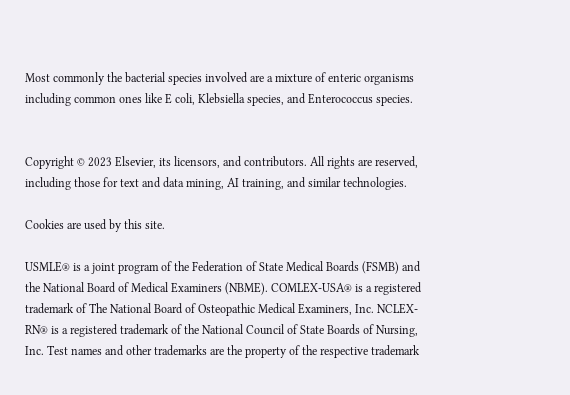Most commonly the bacterial species involved are a mixture of enteric organisms including common ones like E coli, Klebsiella species, and Enterococcus species.


Copyright © 2023 Elsevier, its licensors, and contributors. All rights are reserved, including those for text and data mining, AI training, and similar technologies.

Cookies are used by this site.

USMLE® is a joint program of the Federation of State Medical Boards (FSMB) and the National Board of Medical Examiners (NBME). COMLEX-USA® is a registered trademark of The National Board of Osteopathic Medical Examiners, Inc. NCLEX-RN® is a registered trademark of the National Council of State Boards of Nursing, Inc. Test names and other trademarks are the property of the respective trademark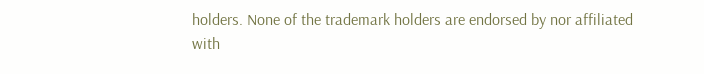holders. None of the trademark holders are endorsed by nor affiliated with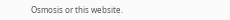Osmosis or this website.